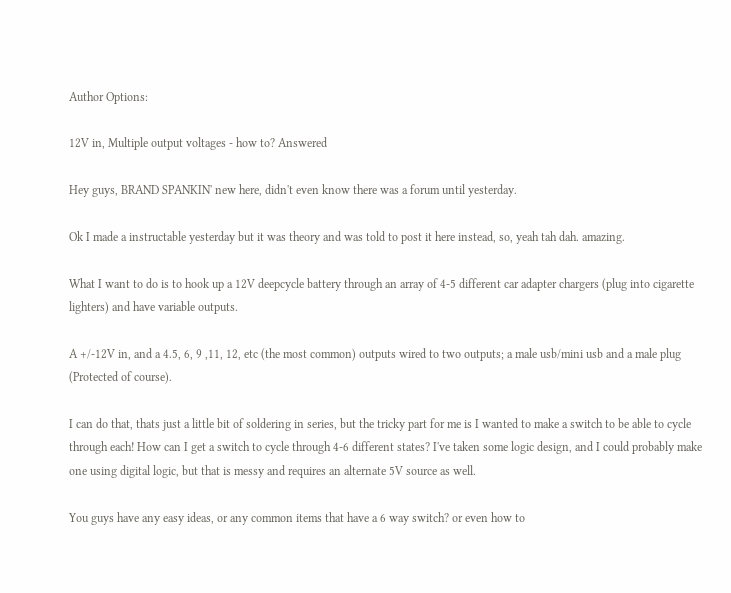Author Options:

12V in, Multiple output voltages - how to? Answered

Hey guys, BRAND SPANKIN' new here, didn't even know there was a forum until yesterday.

Ok I made a instructable yesterday but it was theory and was told to post it here instead, so, yeah tah dah. amazing.

What I want to do is to hook up a 12V deepcycle battery through an array of 4-5 different car adapter chargers (plug into cigarette lighters) and have variable outputs.

A +/-12V in, and a 4.5, 6, 9 ,11, 12, etc (the most common) outputs wired to two outputs; a male usb/mini usb and a male plug (Protected of course).

I can do that, thats just a little bit of soldering in series, but the tricky part for me is I wanted to make a switch to be able to cycle through each! How can I get a switch to cycle through 4-6 different states? I've taken some logic design, and I could probably make one using digital logic, but that is messy and requires an alternate 5V source as well.

You guys have any easy ideas, or any common items that have a 6 way switch? or even how to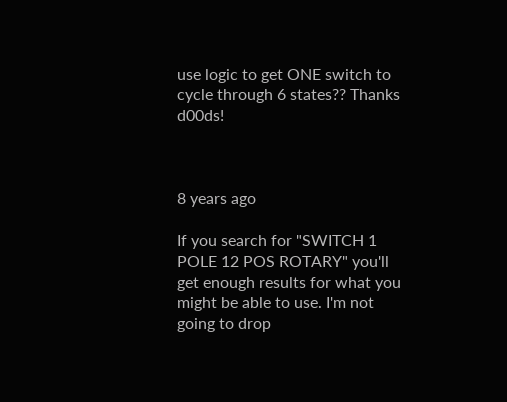use logic to get ONE switch to cycle through 6 states?? Thanks d00ds!



8 years ago

If you search for "SWITCH 1 POLE 12 POS ROTARY" you'll get enough results for what you might be able to use. I'm not going to drop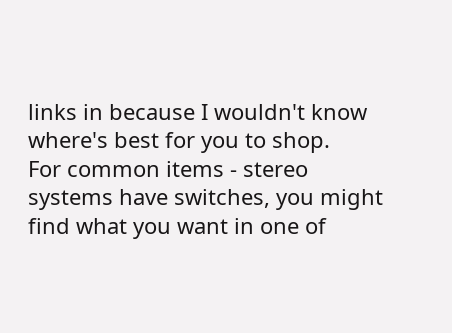links in because I wouldn't know where's best for you to shop.
For common items - stereo systems have switches, you might find what you want in one of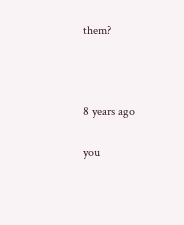them?



8 years ago

you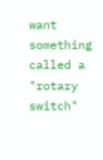want something called a "rotary switch"